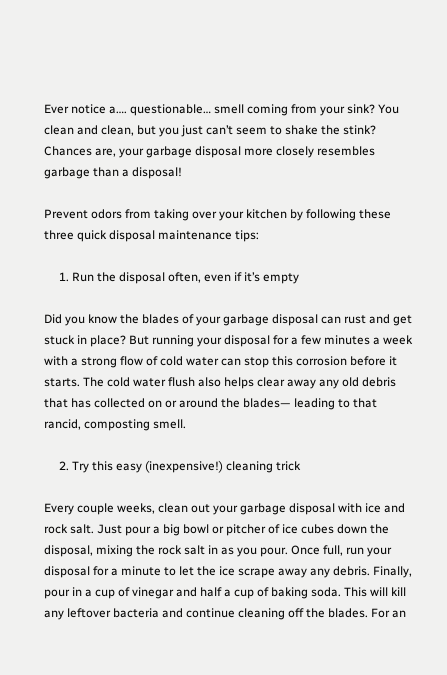Ever notice a…. questionable… smell coming from your sink? You clean and clean, but you just can’t seem to shake the stink? Chances are, your garbage disposal more closely resembles garbage than a disposal!

Prevent odors from taking over your kitchen by following these three quick disposal maintenance tips:

     1. Run the disposal often, even if it’s empty

Did you know the blades of your garbage disposal can rust and get stuck in place? But running your disposal for a few minutes a week with a strong flow of cold water can stop this corrosion before it starts. The cold water flush also helps clear away any old debris that has collected on or around the blades— leading to that rancid, composting smell.

     2. Try this easy (inexpensive!) cleaning trick

Every couple weeks, clean out your garbage disposal with ice and rock salt. Just pour a big bowl or pitcher of ice cubes down the disposal, mixing the rock salt in as you pour. Once full, run your disposal for a minute to let the ice scrape away any debris. Finally, pour in a cup of vinegar and half a cup of baking soda. This will kill any leftover bacteria and continue cleaning off the blades. For an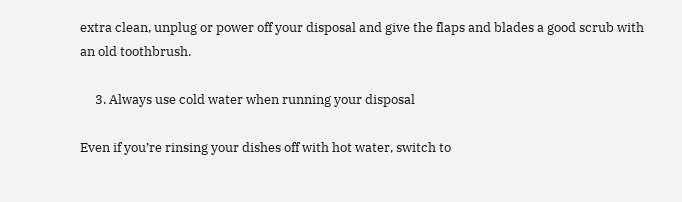extra clean, unplug or power off your disposal and give the flaps and blades a good scrub with an old toothbrush.

     3. Always use cold water when running your disposal

Even if you’re rinsing your dishes off with hot water, switch to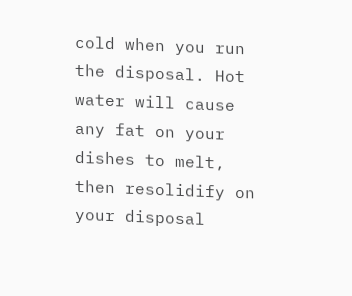cold when you run the disposal. Hot water will cause any fat on your dishes to melt, then resolidify on your disposal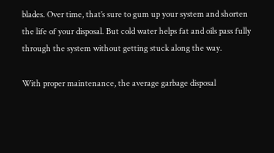blades. Over time, that’s sure to gum up your system and shorten the life of your disposal. But cold water helps fat and oils pass fully through the system without getting stuck along the way.

With proper maintenance, the average garbage disposal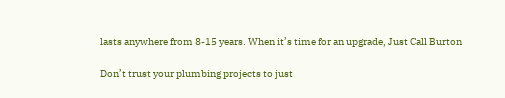lasts anywhere from 8-15 years. When it’s time for an upgrade, Just Call Burton

Don’t trust your plumbing projects to just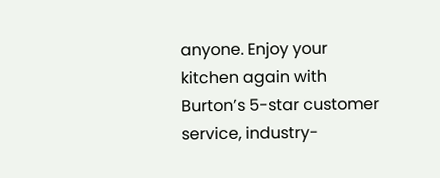anyone. Enjoy your kitchen again with Burton’s 5-star customer service, industry-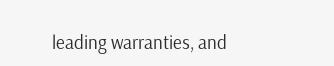leading warranties, and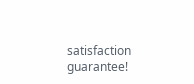satisfaction guarantee!